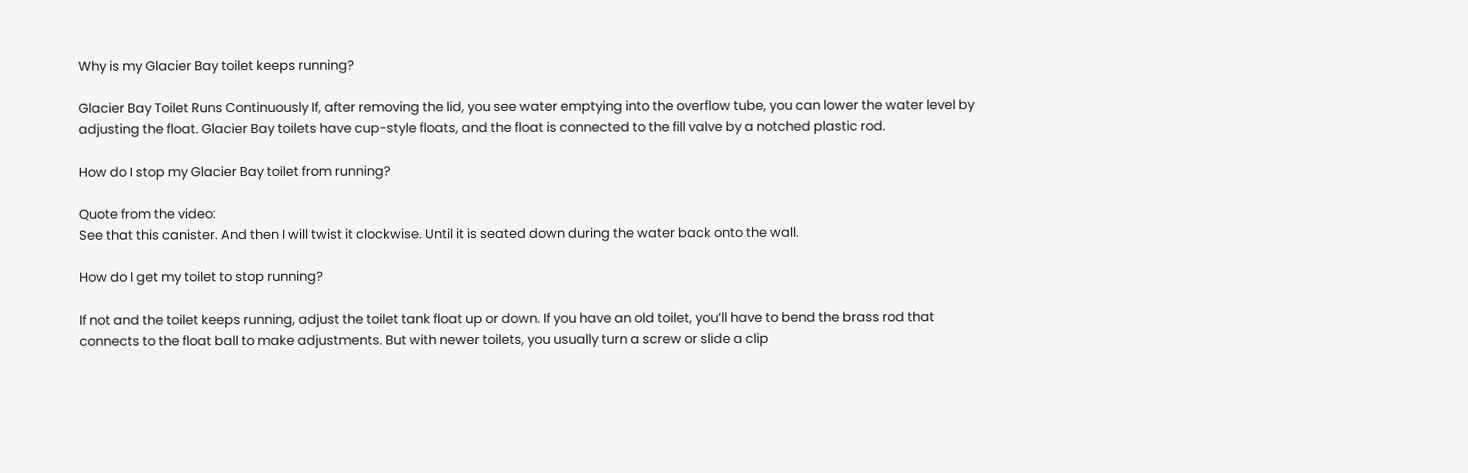Why is my Glacier Bay toilet keeps running?

Glacier Bay Toilet Runs Continuously If, after removing the lid, you see water emptying into the overflow tube, you can lower the water level by adjusting the float. Glacier Bay toilets have cup-style floats, and the float is connected to the fill valve by a notched plastic rod.

How do I stop my Glacier Bay toilet from running?

Quote from the video:
See that this canister. And then I will twist it clockwise. Until it is seated down during the water back onto the wall.

How do I get my toilet to stop running?

If not and the toilet keeps running, adjust the toilet tank float up or down. If you have an old toilet, you’ll have to bend the brass rod that connects to the float ball to make adjustments. But with newer toilets, you usually turn a screw or slide a clip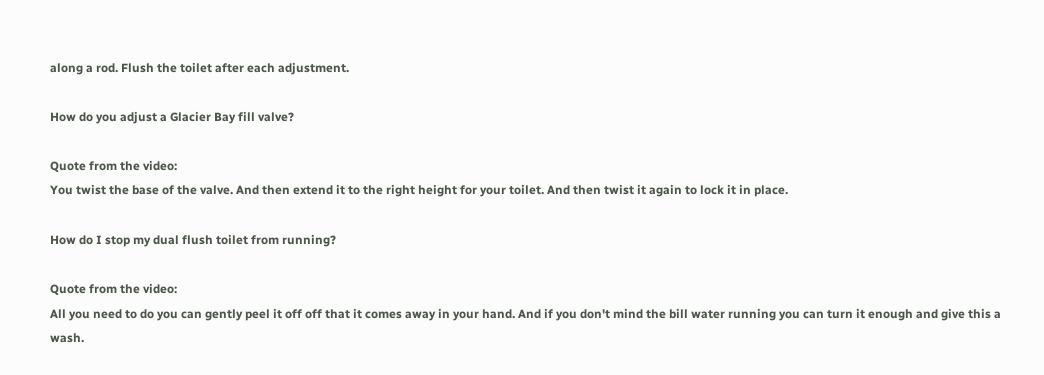along a rod. Flush the toilet after each adjustment.

How do you adjust a Glacier Bay fill valve?

Quote from the video:
You twist the base of the valve. And then extend it to the right height for your toilet. And then twist it again to lock it in place.

How do I stop my dual flush toilet from running?

Quote from the video:
All you need to do you can gently peel it off off that it comes away in your hand. And if you don't mind the bill water running you can turn it enough and give this a wash.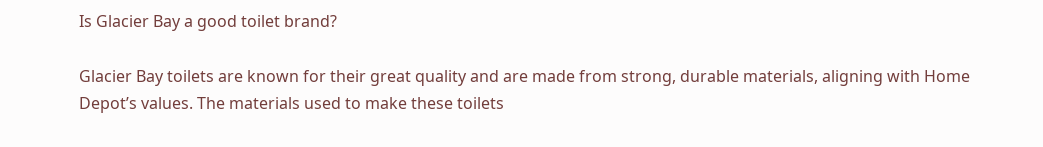Is Glacier Bay a good toilet brand?

Glacier Bay toilets are known for their great quality and are made from strong, durable materials, aligning with Home Depot’s values. The materials used to make these toilets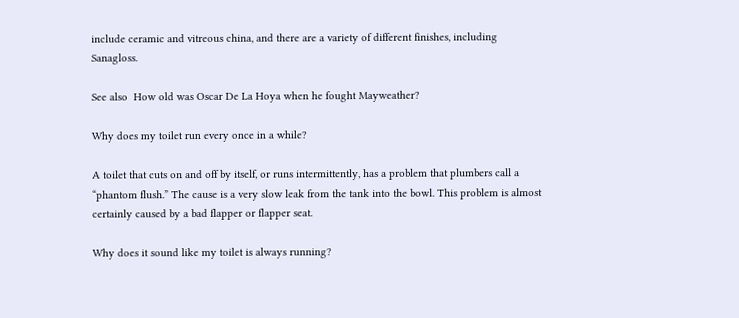include ceramic and vitreous china, and there are a variety of different finishes, including Sanagloss.

See also  How old was Oscar De La Hoya when he fought Mayweather?

Why does my toilet run every once in a while?

A toilet that cuts on and off by itself, or runs intermittently, has a problem that plumbers call a “phantom flush.” The cause is a very slow leak from the tank into the bowl. This problem is almost certainly caused by a bad flapper or flapper seat.

Why does it sound like my toilet is always running?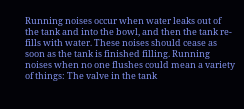Running noises occur when water leaks out of the tank and into the bowl, and then the tank re-fills with water. These noises should cease as soon as the tank is finished filling. Running noises when no one flushes could mean a variety of things: The valve in the tank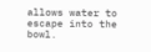allows water to escape into the bowl.